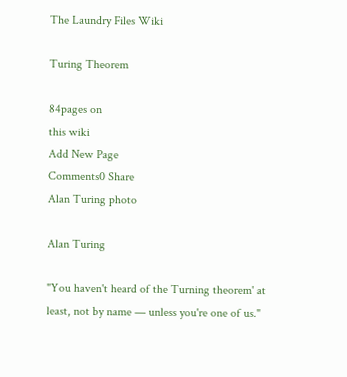The Laundry Files Wiki

Turing Theorem

84pages on
this wiki
Add New Page
Comments0 Share
Alan Turing photo

Alan Turing

"You haven't heard of the Turning theorem' at least, not by name — unless you're one of us."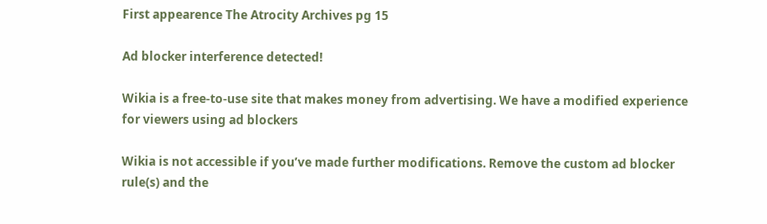First appearence The Atrocity Archives pg 15

Ad blocker interference detected!

Wikia is a free-to-use site that makes money from advertising. We have a modified experience for viewers using ad blockers

Wikia is not accessible if you’ve made further modifications. Remove the custom ad blocker rule(s) and the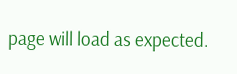page will load as expected.